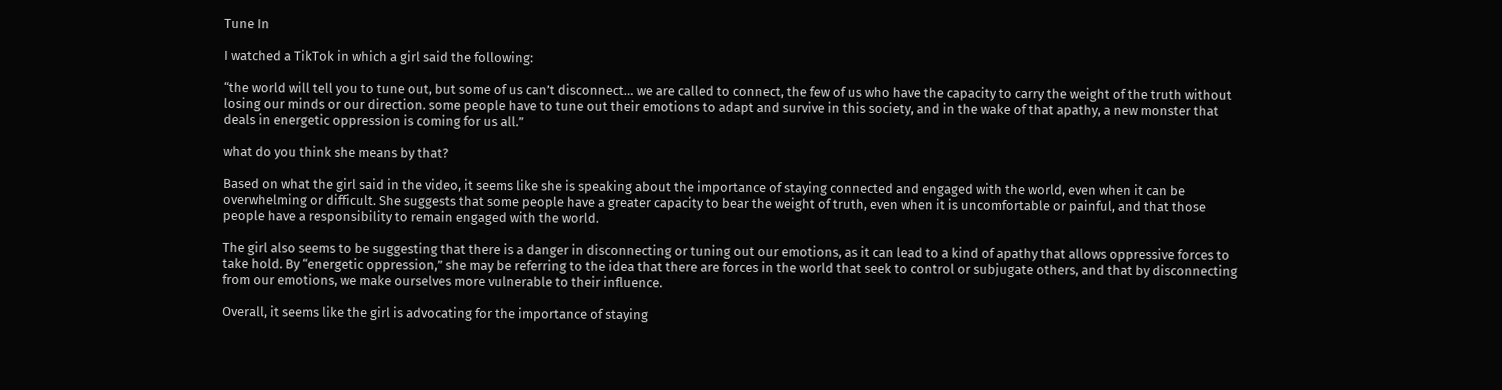Tune In

I watched a TikTok in which a girl said the following:

“the world will tell you to tune out, but some of us can’t disconnect… we are called to connect, the few of us who have the capacity to carry the weight of the truth without losing our minds or our direction. some people have to tune out their emotions to adapt and survive in this society, and in the wake of that apathy, a new monster that deals in energetic oppression is coming for us all.”

what do you think she means by that?

Based on what the girl said in the video, it seems like she is speaking about the importance of staying connected and engaged with the world, even when it can be overwhelming or difficult. She suggests that some people have a greater capacity to bear the weight of truth, even when it is uncomfortable or painful, and that those people have a responsibility to remain engaged with the world.

The girl also seems to be suggesting that there is a danger in disconnecting or tuning out our emotions, as it can lead to a kind of apathy that allows oppressive forces to take hold. By “energetic oppression,” she may be referring to the idea that there are forces in the world that seek to control or subjugate others, and that by disconnecting from our emotions, we make ourselves more vulnerable to their influence.

Overall, it seems like the girl is advocating for the importance of staying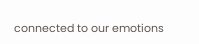connected to our emotions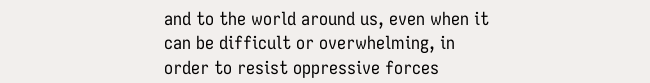and to the world around us, even when it can be difficult or overwhelming, in order to resist oppressive forces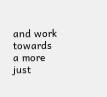and work towards a more just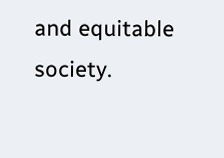and equitable society.